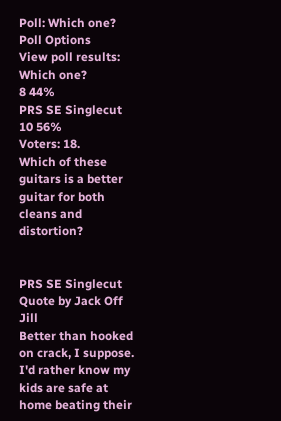Poll: Which one?
Poll Options
View poll results: Which one?
8 44%
PRS SE Singlecut
10 56%
Voters: 18.
Which of these guitars is a better guitar for both cleans and distortion?


PRS SE Singlecut
Quote by Jack Off Jill
Better than hooked on crack, I suppose. I'd rather know my kids are safe at home beating their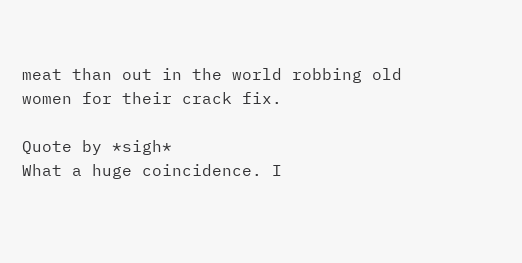meat than out in the world robbing old women for their crack fix.

Quote by *sigh*
What a huge coincidence. I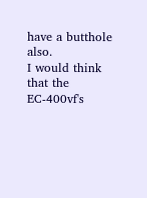have a butthole also.
I would think that the EC-400vf's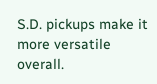S.D. pickups make it more versatile overall.